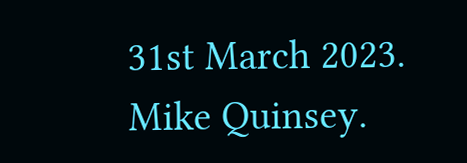31st March 2023. Mike Quinsey.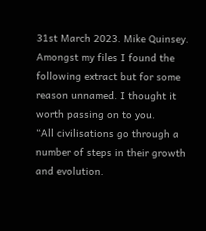31st March 2023. Mike Quinsey.
Amongst my files I found the following extract but for some reason unnamed. I thought it worth passing on to you.
“All civilisations go through a number of steps in their growth and evolution.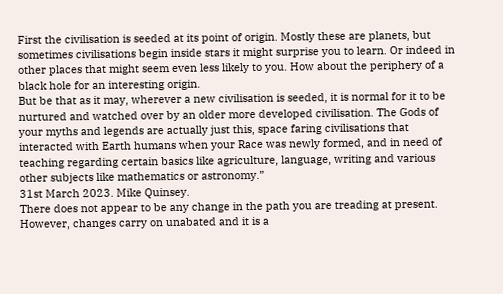First the civilisation is seeded at its point of origin. Mostly these are planets, but sometimes civilisations begin inside stars it might surprise you to learn. Or indeed in other places that might seem even less likely to you. How about the periphery of a black hole for an interesting origin.
But be that as it may, wherever a new civilisation is seeded, it is normal for it to be nurtured and watched over by an older more developed civilisation. The Gods of your myths and legends are actually just this, space faring civilisations that interacted with Earth humans when your Race was newly formed, and in need of teaching regarding certain basics like agriculture, language, writing and various other subjects like mathematics or astronomy.”
31st March 2023. Mike Quinsey.
There does not appear to be any change in the path you are treading at present. However, changes carry on unabated and it is a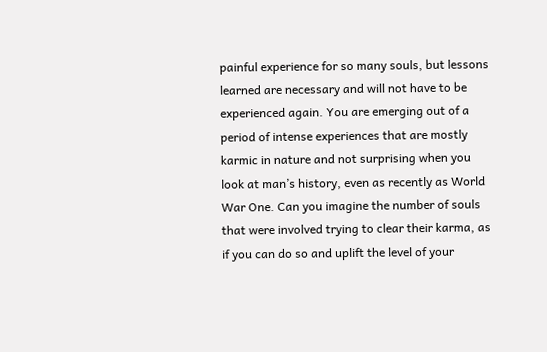painful experience for so many souls, but lessons learned are necessary and will not have to be experienced again. You are emerging out of a period of intense experiences that are mostly karmic in nature and not surprising when you look at man’s history, even as recently as World War One. Can you imagine the number of souls that were involved trying to clear their karma, as if you can do so and uplift the level of your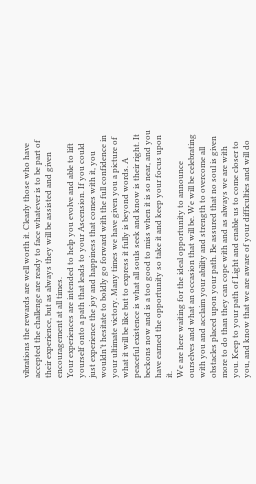vibrations the rewards are well worth it. Clearly those who have accepted the challenge are ready to face whatever is to be part of their experience, but as always they will be assisted and given encouragement at all times.
Your experiences are intended to help you evolve and able to lift yourself onto a path that leads to your Ascension. If you could just experience the joy and happiness that comes with it, you wouldn’t hesitate to boldly go forward with the full confidence in your ultimate victory. Many times we have given you a picture of what it will be like but to express it fully is beyond words. A peaceful existence is what all souls seek and know is their right. It beckons now and is a too good to miss when it is so near, and you have earned the opportunity so take it and keep your focus upon it.
We are here waiting for the ideal opportunity to announce ourselves and what an occasion that will be. We will be celebrating with you and acclaim your ability and strength to overcome all obstacles placed upon your path. Be assured that no soul is given more to do than they can cope with and as always we are with you. Keep to your path of Light and enable us to come closer to you, and know that we are aware of your difficulties and will do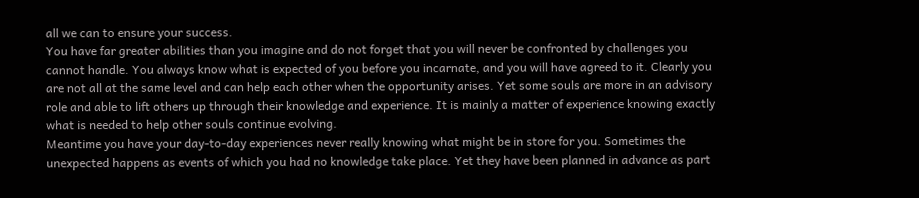all we can to ensure your success.
You have far greater abilities than you imagine and do not forget that you will never be confronted by challenges you cannot handle. You always know what is expected of you before you incarnate, and you will have agreed to it. Clearly you are not all at the same level and can help each other when the opportunity arises. Yet some souls are more in an advisory role and able to lift others up through their knowledge and experience. It is mainly a matter of experience knowing exactly what is needed to help other souls continue evolving.
Meantime you have your day-to-day experiences never really knowing what might be in store for you. Sometimes the unexpected happens as events of which you had no knowledge take place. Yet they have been planned in advance as part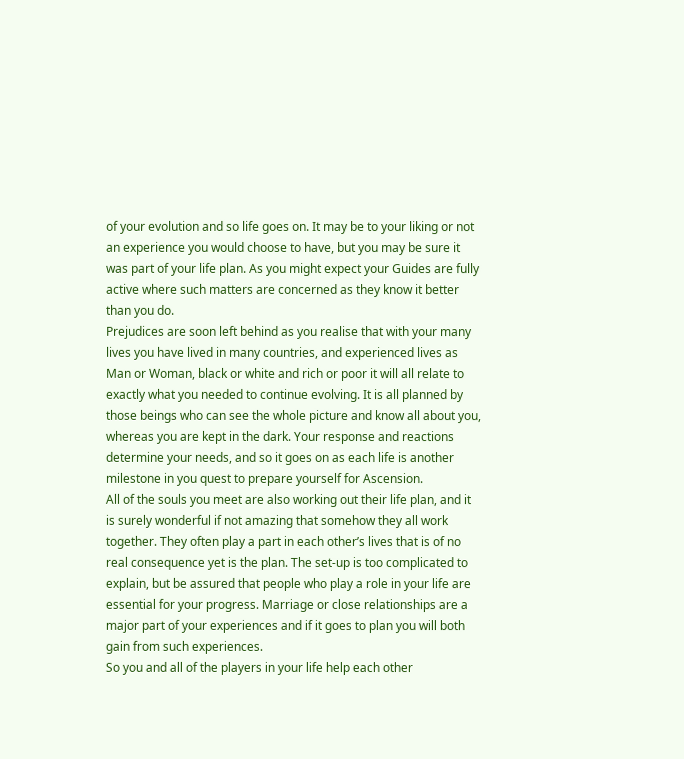of your evolution and so life goes on. It may be to your liking or not an experience you would choose to have, but you may be sure it was part of your life plan. As you might expect your Guides are fully active where such matters are concerned as they know it better than you do.
Prejudices are soon left behind as you realise that with your many lives you have lived in many countries, and experienced lives as Man or Woman, black or white and rich or poor it will all relate to exactly what you needed to continue evolving. It is all planned by those beings who can see the whole picture and know all about you, whereas you are kept in the dark. Your response and reactions determine your needs, and so it goes on as each life is another milestone in you quest to prepare yourself for Ascension.
All of the souls you meet are also working out their life plan, and it is surely wonderful if not amazing that somehow they all work together. They often play a part in each other’s lives that is of no real consequence yet is the plan. The set-up is too complicated to explain, but be assured that people who play a role in your life are essential for your progress. Marriage or close relationships are a major part of your experiences and if it goes to plan you will both gain from such experiences.
So you and all of the players in your life help each other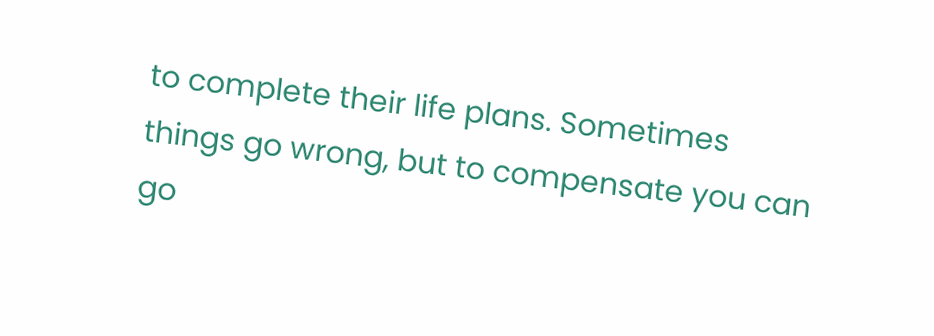to complete their life plans. Sometimes things go wrong, but to compensate you can go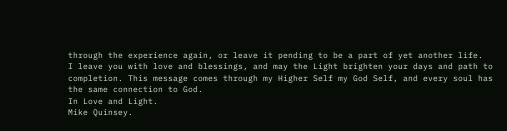through the experience again, or leave it pending to be a part of yet another life.
I leave you with love and blessings, and may the Light brighten your days and path to completion. This message comes through my Higher Self my God Self, and every soul has the same connection to God.
In Love and Light.
Mike Quinsey.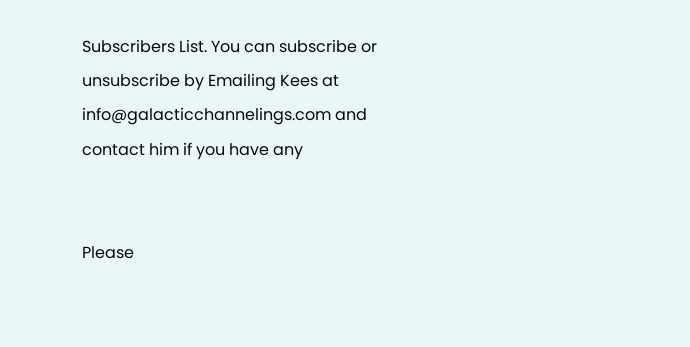Subscribers List. You can subscribe or unsubscribe by Emailing Kees at info@galacticchannelings.com and contact him if you have any


Please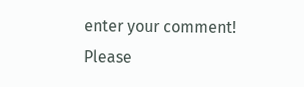enter your comment!
Please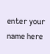enter your name here